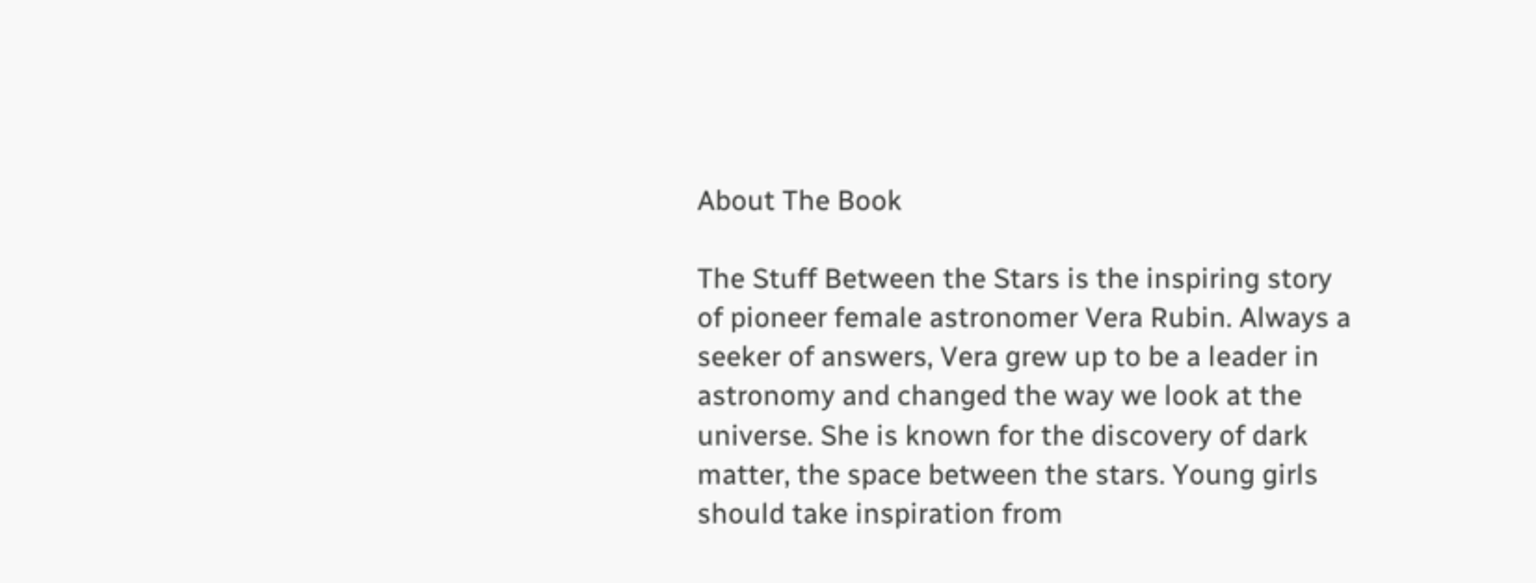About The Book

The Stuff Between the Stars is the inspiring story of pioneer female astronomer Vera Rubin. Always a seeker of answers, Vera grew up to be a leader in astronomy and changed the way we look at the universe. She is known for the discovery of dark matter, the space between the stars. Young girls should take inspiration from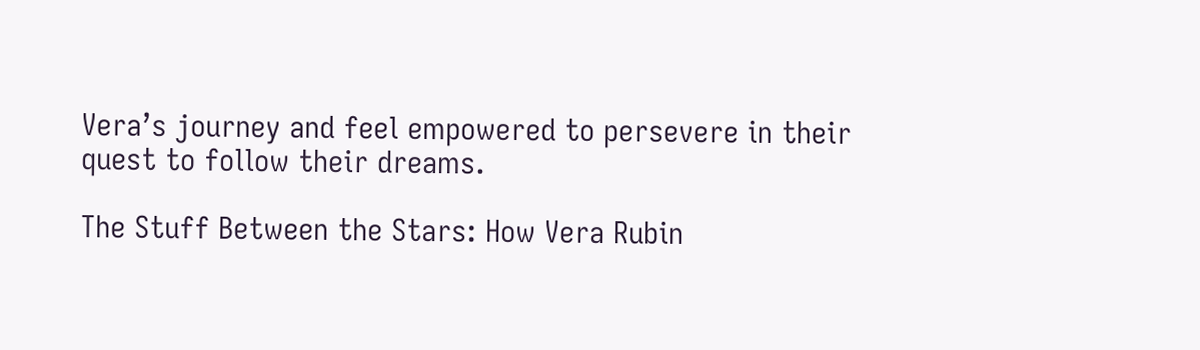Vera’s journey and feel empowered to persevere in their quest to follow their dreams.

The Stuff Between the Stars: How Vera Rubin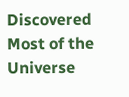Discovered Most of the Universe